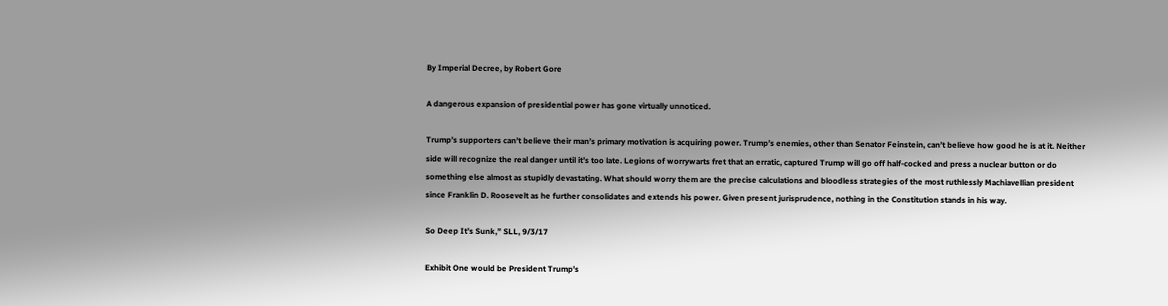By Imperial Decree, by Robert Gore

A dangerous expansion of presidential power has gone virtually unnoticed.

Trump’s supporters can’t believe their man’s primary motivation is acquiring power. Trump’s enemies, other than Senator Feinstein, can’t believe how good he is at it. Neither side will recognize the real danger until it’s too late. Legions of worrywarts fret that an erratic, captured Trump will go off half-cocked and press a nuclear button or do something else almost as stupidly devastating. What should worry them are the precise calculations and bloodless strategies of the most ruthlessly Machiavellian president since Franklin D. Roosevelt as he further consolidates and extends his power. Given present jurisprudence, nothing in the Constitution stands in his way.

So Deep It’s Sunk,” SLL, 9/3/17

Exhibit One would be President Trump’s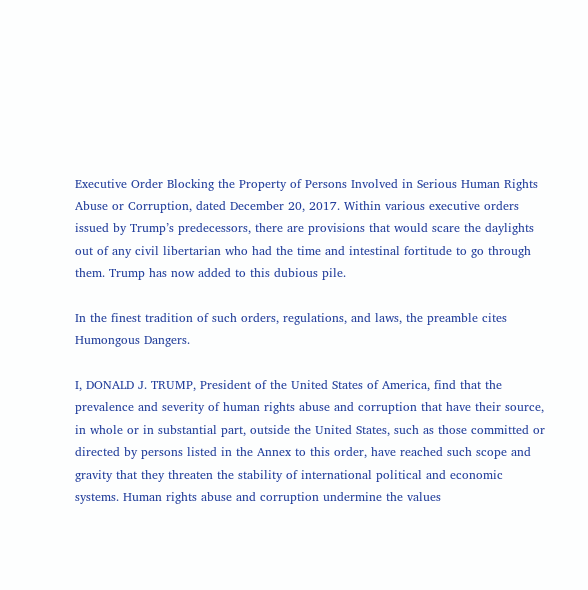Executive Order Blocking the Property of Persons Involved in Serious Human Rights Abuse or Corruption, dated December 20, 2017. Within various executive orders issued by Trump’s predecessors, there are provisions that would scare the daylights out of any civil libertarian who had the time and intestinal fortitude to go through them. Trump has now added to this dubious pile.

In the finest tradition of such orders, regulations, and laws, the preamble cites Humongous Dangers.

I, DONALD J. TRUMP, President of the United States of America, find that the prevalence and severity of human rights abuse and corruption that have their source, in whole or in substantial part, outside the United States, such as those committed or directed by persons listed in the Annex to this order, have reached such scope and gravity that they threaten the stability of international political and economic systems. Human rights abuse and corruption undermine the values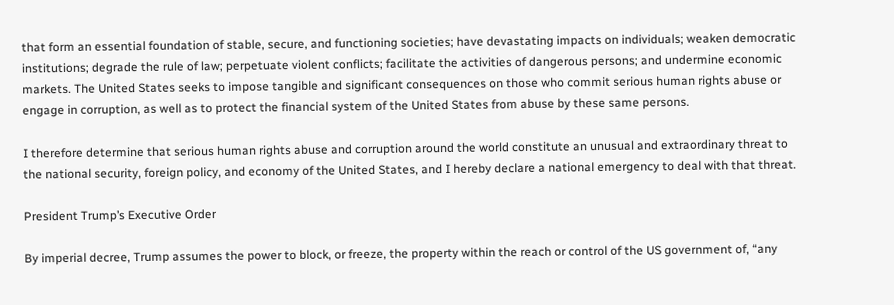that form an essential foundation of stable, secure, and functioning societies; have devastating impacts on individuals; weaken democratic institutions; degrade the rule of law; perpetuate violent conflicts; facilitate the activities of dangerous persons; and undermine economic markets. The United States seeks to impose tangible and significant consequences on those who commit serious human rights abuse or engage in corruption, as well as to protect the financial system of the United States from abuse by these same persons.

I therefore determine that serious human rights abuse and corruption around the world constitute an unusual and extraordinary threat to the national security, foreign policy, and economy of the United States, and I hereby declare a national emergency to deal with that threat.

President Trump’s Executive Order

By imperial decree, Trump assumes the power to block, or freeze, the property within the reach or control of the US government of, “any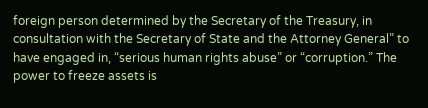foreign person determined by the Secretary of the Treasury, in consultation with the Secretary of State and the Attorney General” to have engaged in, “serious human rights abuse” or “corruption.” The power to freeze assets is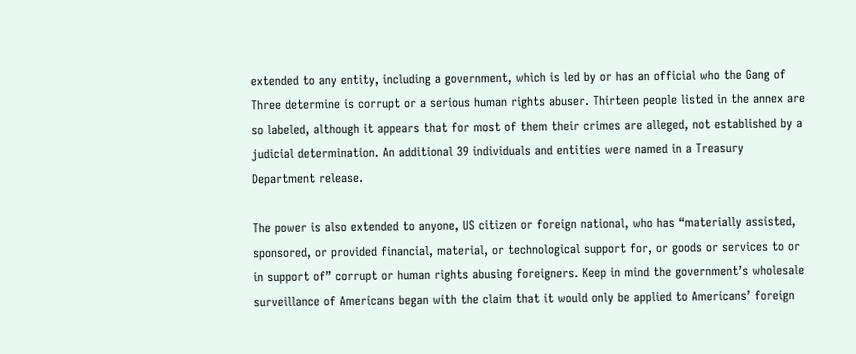extended to any entity, including a government, which is led by or has an official who the Gang of Three determine is corrupt or a serious human rights abuser. Thirteen people listed in the annex are so labeled, although it appears that for most of them their crimes are alleged, not established by a judicial determination. An additional 39 individuals and entities were named in a Treasury Department release.

The power is also extended to anyone, US citizen or foreign national, who has “materially assisted, sponsored, or provided financial, material, or technological support for, or goods or services to or in support of” corrupt or human rights abusing foreigners. Keep in mind the government’s wholesale surveillance of Americans began with the claim that it would only be applied to Americans’ foreign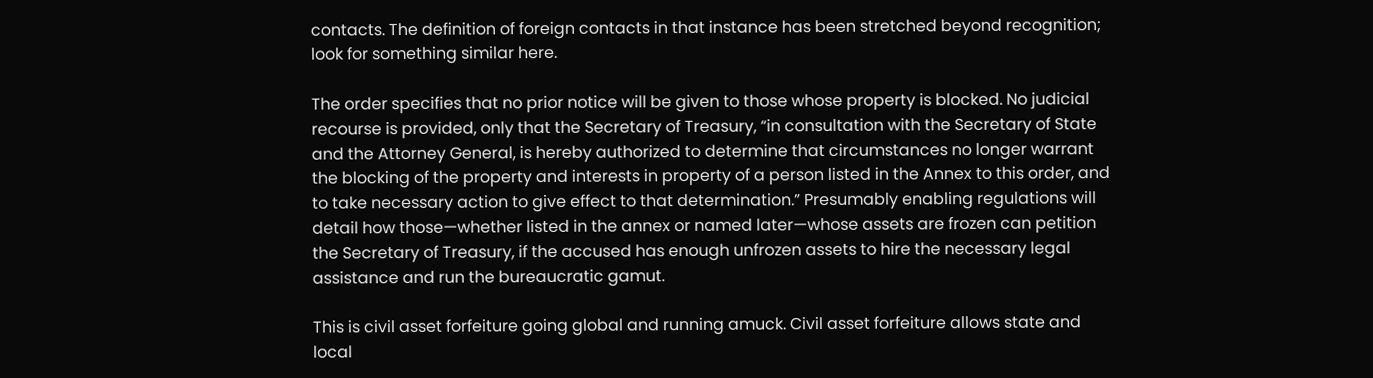contacts. The definition of foreign contacts in that instance has been stretched beyond recognition; look for something similar here.

The order specifies that no prior notice will be given to those whose property is blocked. No judicial recourse is provided, only that the Secretary of Treasury, “in consultation with the Secretary of State and the Attorney General, is hereby authorized to determine that circumstances no longer warrant the blocking of the property and interests in property of a person listed in the Annex to this order, and to take necessary action to give effect to that determination.” Presumably enabling regulations will detail how those—whether listed in the annex or named later—whose assets are frozen can petition the Secretary of Treasury, if the accused has enough unfrozen assets to hire the necessary legal assistance and run the bureaucratic gamut.

This is civil asset forfeiture going global and running amuck. Civil asset forfeiture allows state and local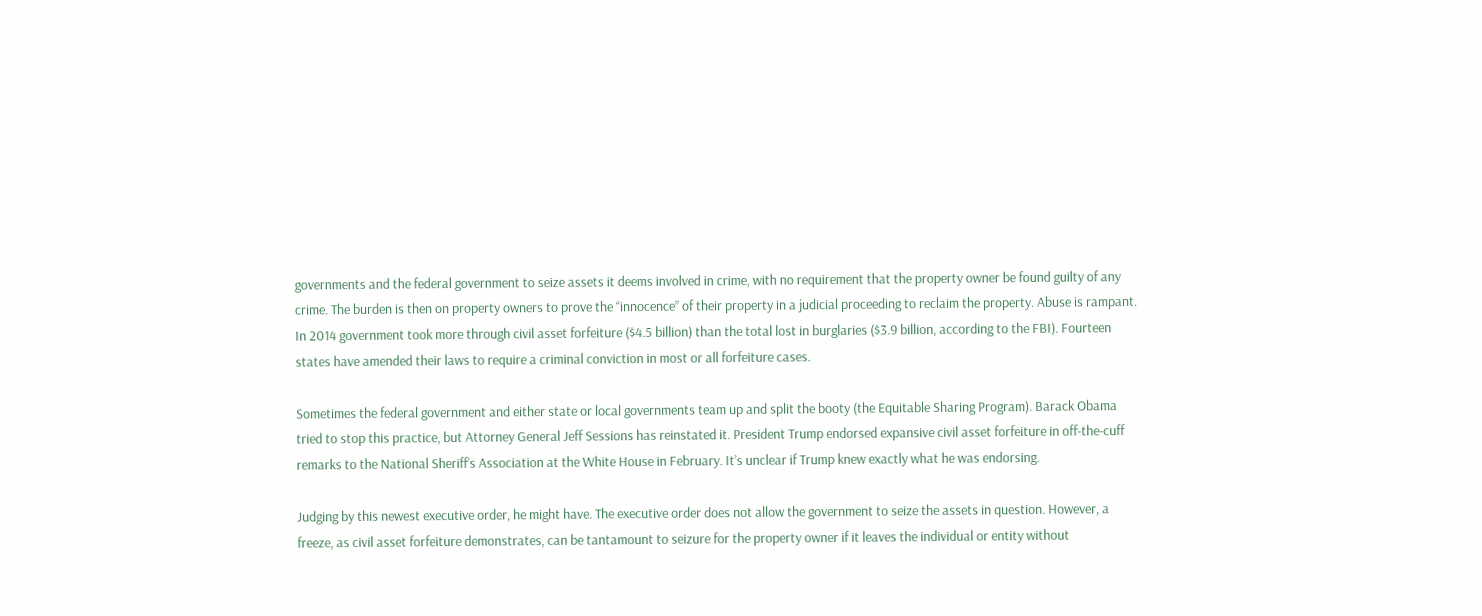governments and the federal government to seize assets it deems involved in crime, with no requirement that the property owner be found guilty of any crime. The burden is then on property owners to prove the “innocence” of their property in a judicial proceeding to reclaim the property. Abuse is rampant. In 2014 government took more through civil asset forfeiture ($4.5 billion) than the total lost in burglaries ($3.9 billion, according to the FBI). Fourteen states have amended their laws to require a criminal conviction in most or all forfeiture cases.

Sometimes the federal government and either state or local governments team up and split the booty (the Equitable Sharing Program). Barack Obama tried to stop this practice, but Attorney General Jeff Sessions has reinstated it. President Trump endorsed expansive civil asset forfeiture in off-the-cuff remarks to the National Sheriff’s Association at the White House in February. It’s unclear if Trump knew exactly what he was endorsing.

Judging by this newest executive order, he might have. The executive order does not allow the government to seize the assets in question. However, a freeze, as civil asset forfeiture demonstrates, can be tantamount to seizure for the property owner if it leaves the individual or entity without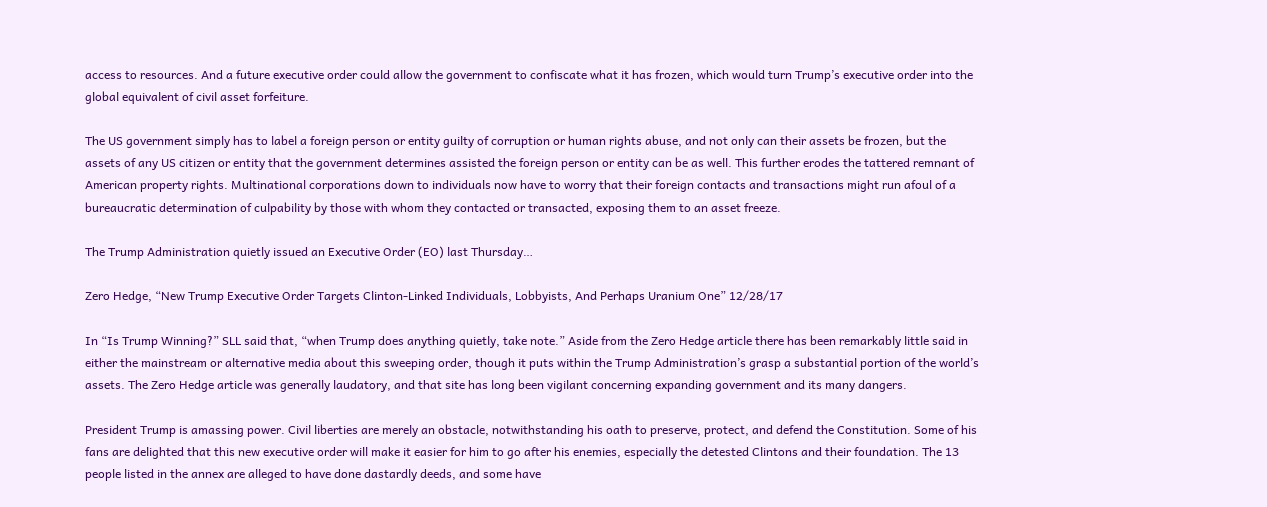access to resources. And a future executive order could allow the government to confiscate what it has frozen, which would turn Trump’s executive order into the global equivalent of civil asset forfeiture.

The US government simply has to label a foreign person or entity guilty of corruption or human rights abuse, and not only can their assets be frozen, but the assets of any US citizen or entity that the government determines assisted the foreign person or entity can be as well. This further erodes the tattered remnant of American property rights. Multinational corporations down to individuals now have to worry that their foreign contacts and transactions might run afoul of a bureaucratic determination of culpability by those with whom they contacted or transacted, exposing them to an asset freeze.

The Trump Administration quietly issued an Executive Order (EO) last Thursday…

Zero Hedge, “New Trump Executive Order Targets Clinton-Linked Individuals, Lobbyists, And Perhaps Uranium One” 12/28/17

In “Is Trump Winning?” SLL said that, “when Trump does anything quietly, take note.” Aside from the Zero Hedge article there has been remarkably little said in either the mainstream or alternative media about this sweeping order, though it puts within the Trump Administration’s grasp a substantial portion of the world’s assets. The Zero Hedge article was generally laudatory, and that site has long been vigilant concerning expanding government and its many dangers.

President Trump is amassing power. Civil liberties are merely an obstacle, notwithstanding his oath to preserve, protect, and defend the Constitution. Some of his fans are delighted that this new executive order will make it easier for him to go after his enemies, especially the detested Clintons and their foundation. The 13 people listed in the annex are alleged to have done dastardly deeds, and some have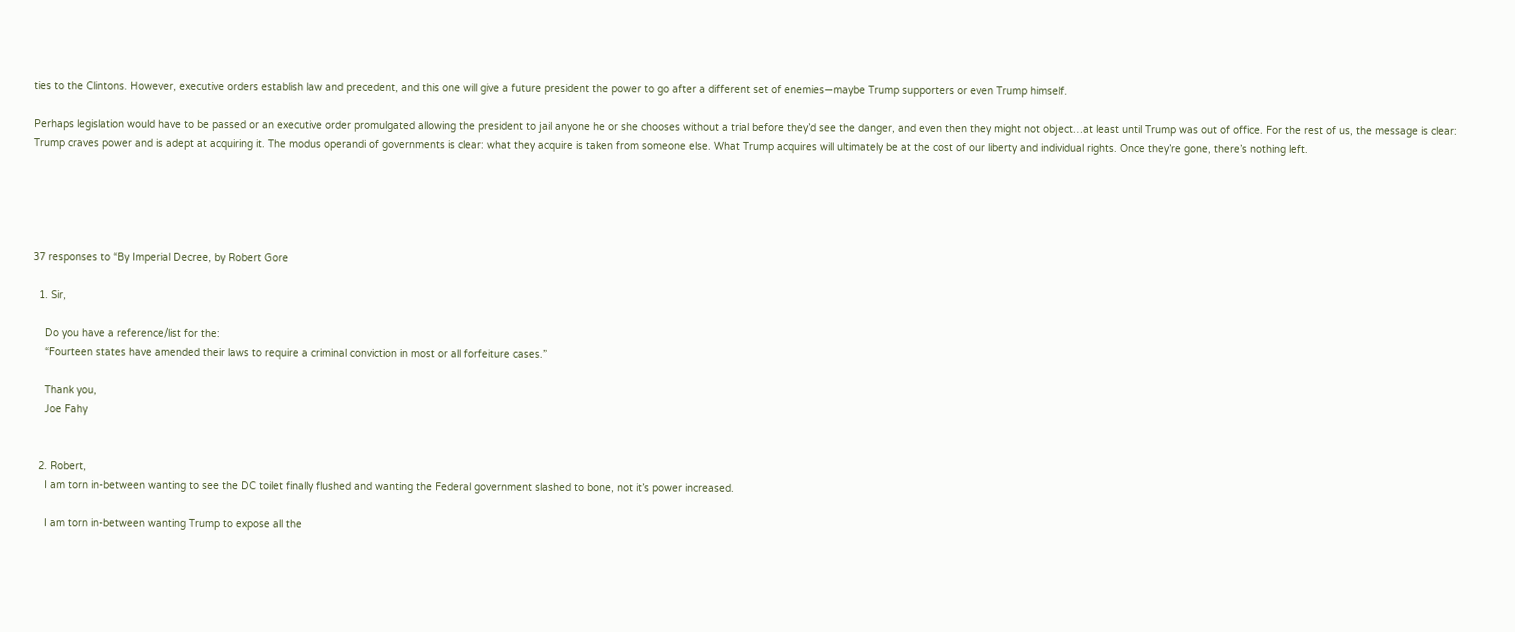ties to the Clintons. However, executive orders establish law and precedent, and this one will give a future president the power to go after a different set of enemies—maybe Trump supporters or even Trump himself.

Perhaps legislation would have to be passed or an executive order promulgated allowing the president to jail anyone he or she chooses without a trial before they’d see the danger, and even then they might not object…at least until Trump was out of office. For the rest of us, the message is clear: Trump craves power and is adept at acquiring it. The modus operandi of governments is clear: what they acquire is taken from someone else. What Trump acquires will ultimately be at the cost of our liberty and individual rights. Once they’re gone, there’s nothing left.





37 responses to “By Imperial Decree, by Robert Gore

  1. Sir,

    Do you have a reference/list for the:
    “Fourteen states have amended their laws to require a criminal conviction in most or all forfeiture cases.”

    Thank you,
    Joe Fahy


  2. Robert,
    I am torn in-between wanting to see the DC toilet finally flushed and wanting the Federal government slashed to bone, not it’s power increased.

    I am torn in-between wanting Trump to expose all the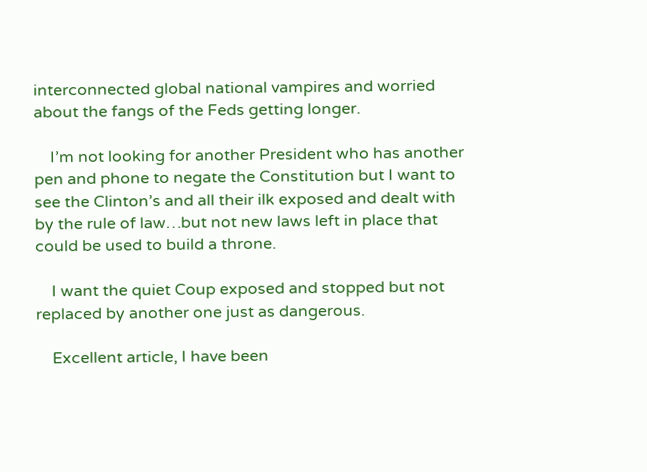interconnected global national vampires and worried about the fangs of the Feds getting longer.

    I’m not looking for another President who has another pen and phone to negate the Constitution but I want to see the Clinton’s and all their ilk exposed and dealt with by the rule of law…but not new laws left in place that could be used to build a throne.

    I want the quiet Coup exposed and stopped but not replaced by another one just as dangerous.

    Excellent article, I have been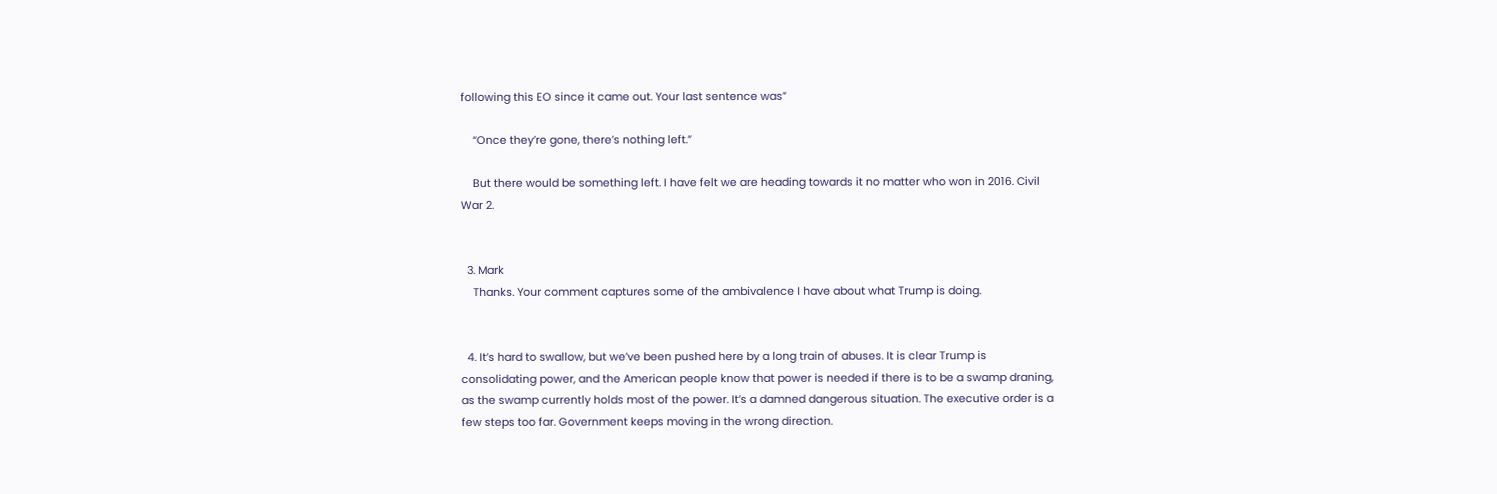following this EO since it came out. Your last sentence was”

    “Once they’re gone, there’s nothing left.”

    But there would be something left. I have felt we are heading towards it no matter who won in 2016. Civil War 2.


  3. Mark
    Thanks. Your comment captures some of the ambivalence I have about what Trump is doing.


  4. It’s hard to swallow, but we’ve been pushed here by a long train of abuses. It is clear Trump is consolidating power, and the American people know that power is needed if there is to be a swamp draning, as the swamp currently holds most of the power. It’s a damned dangerous situation. The executive order is a few steps too far. Government keeps moving in the wrong direction.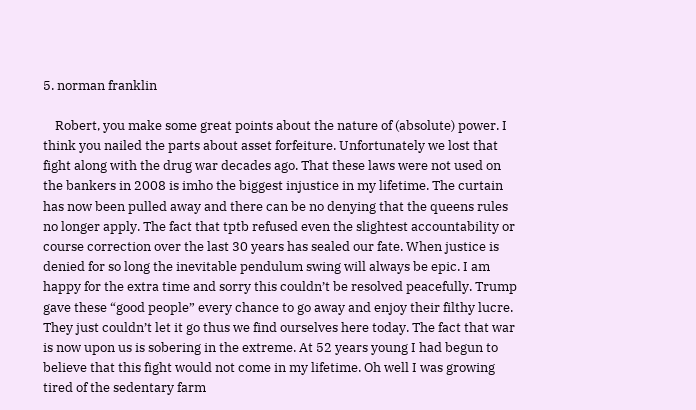5. norman franklin

    Robert, you make some great points about the nature of (absolute) power. I think you nailed the parts about asset forfeiture. Unfortunately we lost that fight along with the drug war decades ago. That these laws were not used on the bankers in 2008 is imho the biggest injustice in my lifetime. The curtain has now been pulled away and there can be no denying that the queens rules no longer apply. The fact that tptb refused even the slightest accountability or course correction over the last 30 years has sealed our fate. When justice is denied for so long the inevitable pendulum swing will always be epic. I am happy for the extra time and sorry this couldn’t be resolved peacefully. Trump gave these “good people” every chance to go away and enjoy their filthy lucre. They just couldn’t let it go thus we find ourselves here today. The fact that war is now upon us is sobering in the extreme. At 52 years young I had begun to believe that this fight would not come in my lifetime. Oh well I was growing tired of the sedentary farm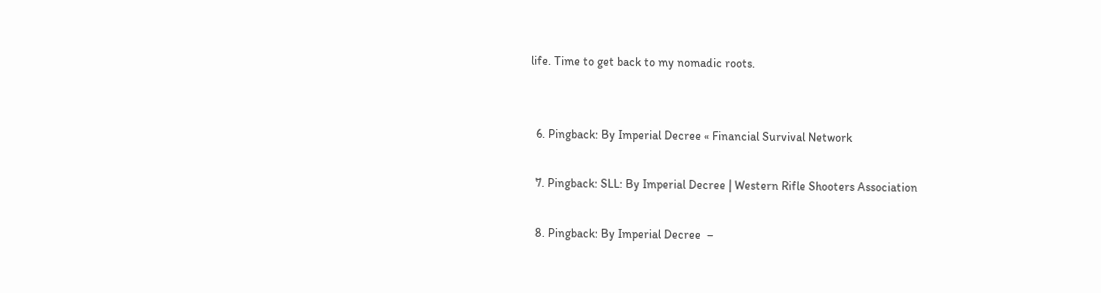life. Time to get back to my nomadic roots.


  6. Pingback: By Imperial Decree « Financial Survival Network

  7. Pingback: SLL: By Imperial Decree | Western Rifle Shooters Association

  8. Pingback: By Imperial Decree  –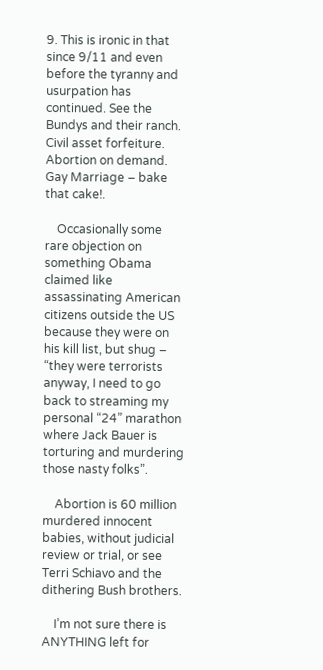9. This is ironic in that since 9/11 and even before the tyranny and usurpation has continued. See the Bundys and their ranch. Civil asset forfeiture. Abortion on demand. Gay Marriage – bake that cake!.

    Occasionally some rare objection on something Obama claimed like assassinating American citizens outside the US because they were on his kill list, but shug – “they were terrorists anyway, I need to go back to streaming my personal “24” marathon where Jack Bauer is torturing and murdering those nasty folks”.

    Abortion is 60 million murdered innocent babies, without judicial review or trial, or see Terri Schiavo and the dithering Bush brothers.

    I’m not sure there is ANYTHING left for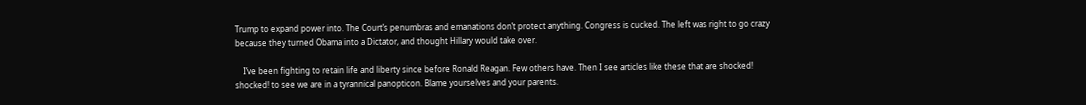Trump to expand power into. The Court’s penumbras and emanations don’t protect anything. Congress is cucked. The left was right to go crazy because they turned Obama into a Dictator, and thought Hillary would take over.

    I’ve been fighting to retain life and liberty since before Ronald Reagan. Few others have. Then I see articles like these that are shocked! shocked! to see we are in a tyrannical panopticon. Blame yourselves and your parents.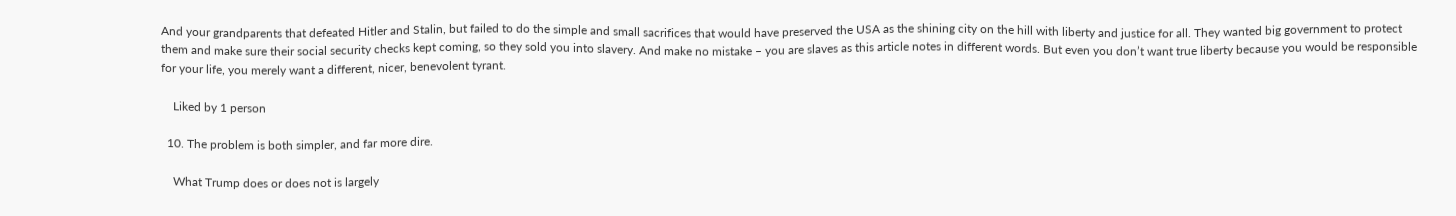And your grandparents that defeated Hitler and Stalin, but failed to do the simple and small sacrifices that would have preserved the USA as the shining city on the hill with liberty and justice for all. They wanted big government to protect them and make sure their social security checks kept coming, so they sold you into slavery. And make no mistake – you are slaves as this article notes in different words. But even you don’t want true liberty because you would be responsible for your life, you merely want a different, nicer, benevolent tyrant.

    Liked by 1 person

  10. The problem is both simpler, and far more dire.

    What Trump does or does not is largely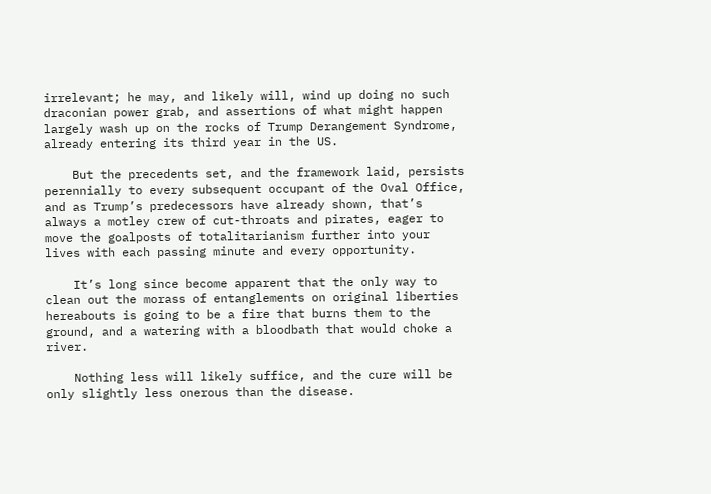irrelevant; he may, and likely will, wind up doing no such draconian power grab, and assertions of what might happen largely wash up on the rocks of Trump Derangement Syndrome, already entering its third year in the US.

    But the precedents set, and the framework laid, persists perennially to every subsequent occupant of the Oval Office, and as Trump’s predecessors have already shown, that’s always a motley crew of cut-throats and pirates, eager to move the goalposts of totalitarianism further into your lives with each passing minute and every opportunity.

    It’s long since become apparent that the only way to clean out the morass of entanglements on original liberties hereabouts is going to be a fire that burns them to the ground, and a watering with a bloodbath that would choke a river.

    Nothing less will likely suffice, and the cure will be only slightly less onerous than the disease.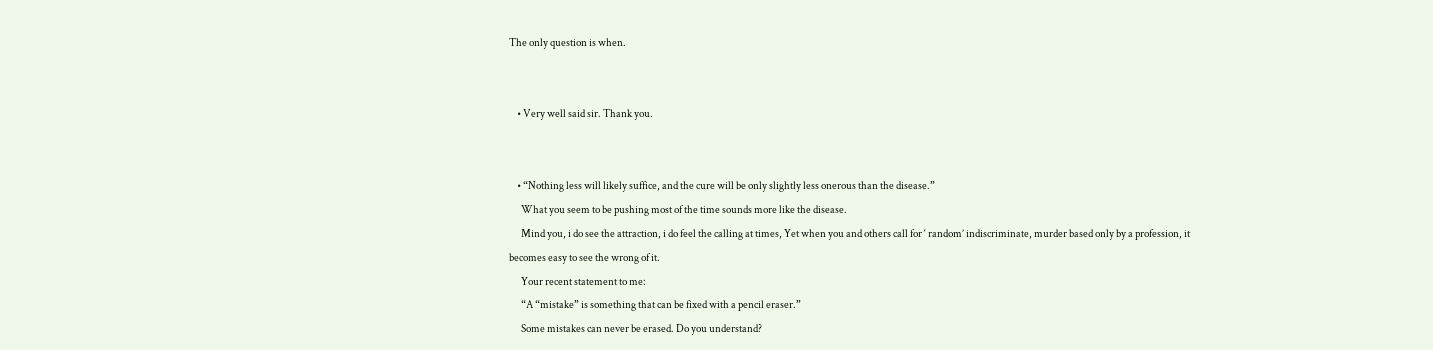The only question is when.


    • Very well said sir. Thank you.


    • “Nothing less will likely suffice, and the cure will be only slightly less onerous than the disease.”
      What you seem to be pushing most of the time sounds more like the disease.
      Mind you, i do see the attraction, i do feel the calling at times, Yet when you and others call for ‘ random’ indiscriminate, murder based only by a profession, it becomes easy to see the wrong of it.
      Your recent statement to me:
      “A “mistake” is something that can be fixed with a pencil eraser.”
      Some mistakes can never be erased. Do you understand?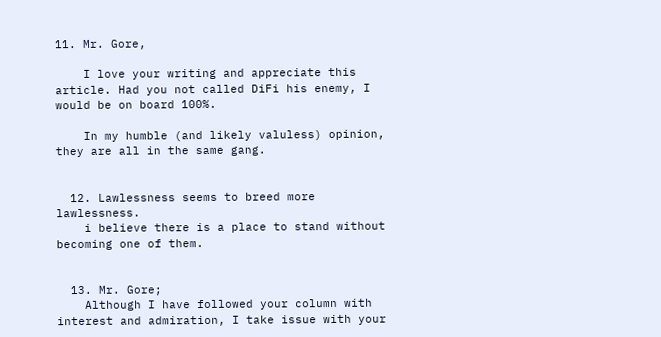11. Mr. Gore,

    I love your writing and appreciate this article. Had you not called DiFi his enemy, I would be on board 100%.

    In my humble (and likely valuless) opinion, they are all in the same gang.


  12. Lawlessness seems to breed more lawlessness.
    i believe there is a place to stand without becoming one of them.


  13. Mr. Gore;
    Although I have followed your column with interest and admiration, I take issue with your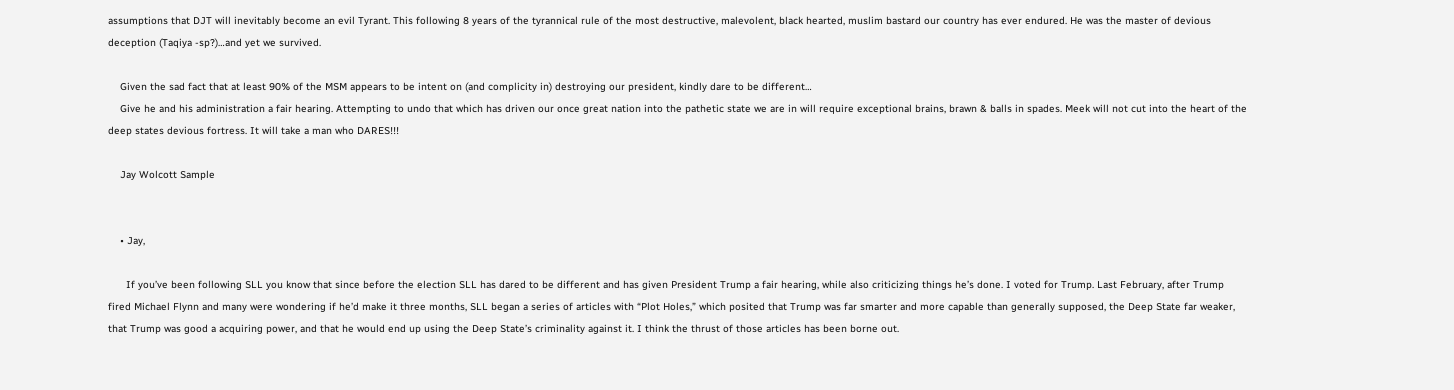assumptions that DJT will inevitably become an evil Tyrant. This following 8 years of the tyrannical rule of the most destructive, malevolent, black hearted, muslim bastard our country has ever endured. He was the master of devious deception (Taqiya -sp?)…and yet we survived.

    Given the sad fact that at least 90% of the MSM appears to be intent on (and complicity in) destroying our president, kindly dare to be different…
    Give he and his administration a fair hearing. Attempting to undo that which has driven our once great nation into the pathetic state we are in will require exceptional brains, brawn & balls in spades. Meek will not cut into the heart of the deep states devious fortress. It will take a man who DARES!!!

    Jay Wolcott Sample


    • Jay,

      If you’ve been following SLL you know that since before the election SLL has dared to be different and has given President Trump a fair hearing, while also criticizing things he’s done. I voted for Trump. Last February, after Trump fired Michael Flynn and many were wondering if he’d make it three months, SLL began a series of articles with “Plot Holes,” which posited that Trump was far smarter and more capable than generally supposed, the Deep State far weaker, that Trump was good a acquiring power, and that he would end up using the Deep State’s criminality against it. I think the thrust of those articles has been borne out.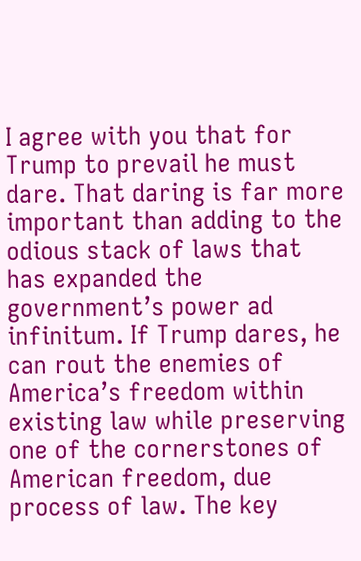I agree with you that for Trump to prevail he must dare. That daring is far more important than adding to the odious stack of laws that has expanded the government’s power ad infinitum. If Trump dares, he can rout the enemies of America’s freedom within existing law while preserving one of the cornerstones of American freedom, due process of law. The key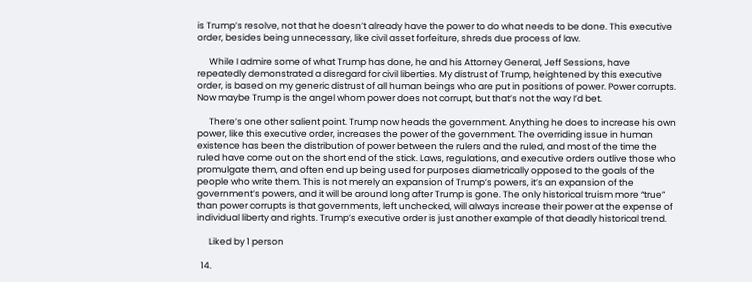is Trump’s resolve, not that he doesn’t already have the power to do what needs to be done. This executive order, besides being unnecessary, like civil asset forfeiture, shreds due process of law.

      While I admire some of what Trump has done, he and his Attorney General, Jeff Sessions, have repeatedly demonstrated a disregard for civil liberties. My distrust of Trump, heightened by this executive order, is based on my generic distrust of all human beings who are put in positions of power. Power corrupts. Now maybe Trump is the angel whom power does not corrupt, but that’s not the way I’d bet.

      There’s one other salient point. Trump now heads the government. Anything he does to increase his own power, like this executive order, increases the power of the government. The overriding issue in human existence has been the distribution of power between the rulers and the ruled, and most of the time the ruled have come out on the short end of the stick. Laws, regulations, and executive orders outlive those who promulgate them, and often end up being used for purposes diametrically opposed to the goals of the people who write them. This is not merely an expansion of Trump’s powers, it’s an expansion of the government’s powers, and it will be around long after Trump is gone. The only historical truism more “true” than power corrupts is that governments, left unchecked, will always increase their power at the expense of individual liberty and rights. Trump’s executive order is just another example of that deadly historical trend.

      Liked by 1 person

  14.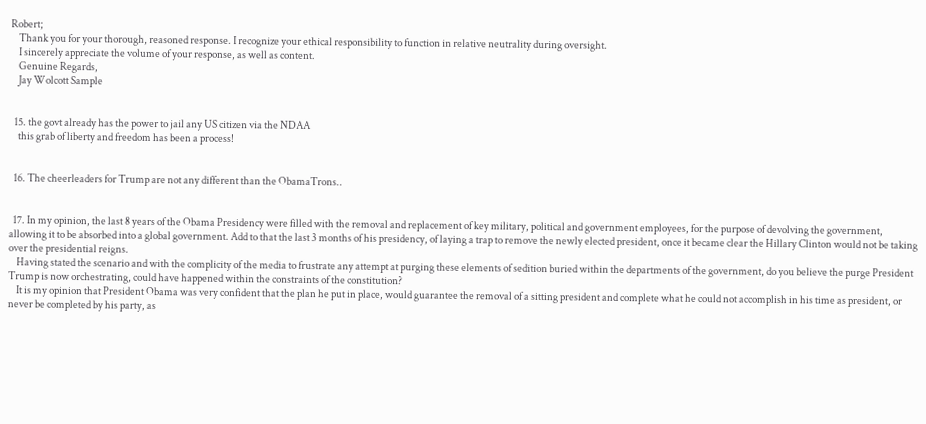Robert;
    Thank you for your thorough, reasoned response. I recognize your ethical responsibility to function in relative neutrality during oversight.
    I sincerely appreciate the volume of your response, as well as content.
    Genuine Regards,
    Jay Wolcott Sample


  15. the govt already has the power to jail any US citizen via the NDAA
    this grab of liberty and freedom has been a process!


  16. The cheerleaders for Trump are not any different than the ObamaTrons..


  17. In my opinion, the last 8 years of the Obama Presidency were filled with the removal and replacement of key military, political and government employees, for the purpose of devolving the government, allowing it to be absorbed into a global government. Add to that the last 3 months of his presidency, of laying a trap to remove the newly elected president, once it became clear the Hillary Clinton would not be taking over the presidential reigns.
    Having stated the scenario and with the complicity of the media to frustrate any attempt at purging these elements of sedition buried within the departments of the government, do you believe the purge President Trump is now orchestrating, could have happened within the constraints of the constitution?
    It is my opinion that President Obama was very confident that the plan he put in place, would guarantee the removal of a sitting president and complete what he could not accomplish in his time as president, or never be completed by his party, as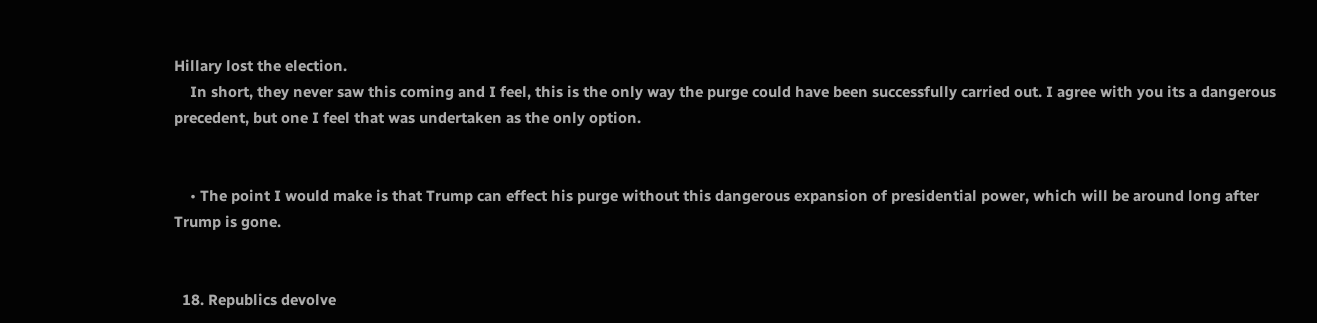Hillary lost the election.
    In short, they never saw this coming and I feel, this is the only way the purge could have been successfully carried out. I agree with you its a dangerous precedent, but one I feel that was undertaken as the only option.


    • The point I would make is that Trump can effect his purge without this dangerous expansion of presidential power, which will be around long after Trump is gone.


  18. Republics devolve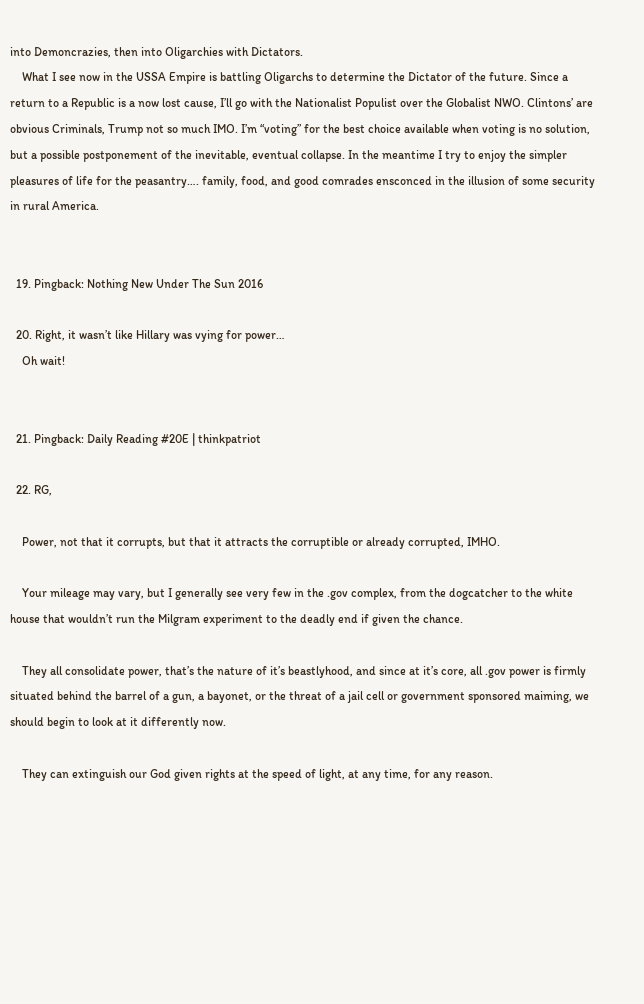into Demoncrazies, then into Oligarchies with Dictators.
    What I see now in the USSA Empire is battling Oligarchs to determine the Dictator of the future. Since a return to a Republic is a now lost cause, I’ll go with the Nationalist Populist over the Globalist NWO. Clintons’ are obvious Criminals, Trump not so much IMO. I’m “voting” for the best choice available when voting is no solution, but a possible postponement of the inevitable, eventual collapse. In the meantime I try to enjoy the simpler pleasures of life for the peasantry…. family, food, and good comrades ensconced in the illusion of some security in rural America.


  19. Pingback: Nothing New Under The Sun 2016

  20. Right, it wasn’t like Hillary was vying for power…
    Oh wait!


  21. Pingback: Daily Reading #20E | thinkpatriot

  22. RG,

    Power, not that it corrupts, but that it attracts the corruptible or already corrupted, IMHO.

    Your mileage may vary, but I generally see very few in the .gov complex, from the dogcatcher to the white house that wouldn’t run the Milgram experiment to the deadly end if given the chance.

    They all consolidate power, that’s the nature of it’s beastlyhood, and since at it’s core, all .gov power is firmly situated behind the barrel of a gun, a bayonet, or the threat of a jail cell or government sponsored maiming, we should begin to look at it differently now.

    They can extinguish our God given rights at the speed of light, at any time, for any reason.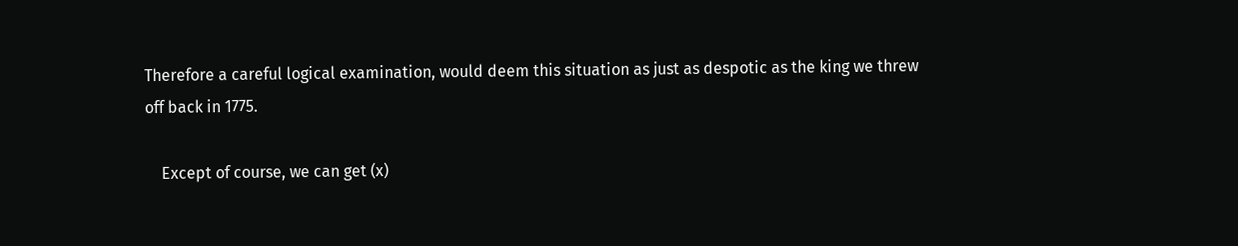Therefore a careful logical examination, would deem this situation as just as despotic as the king we threw off back in 1775.

    Except of course, we can get (x)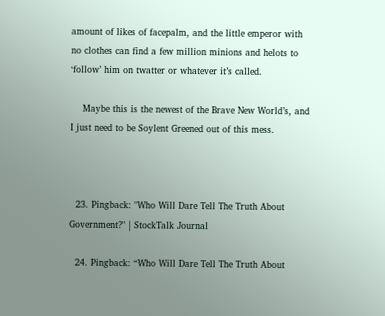amount of likes of facepalm, and the little emperor with no clothes can find a few million minions and helots to ‘follow’ him on twatter or whatever it’s called.

    Maybe this is the newest of the Brave New World’s, and I just need to be Soylent Greened out of this mess.



  23. Pingback: "Who Will Dare Tell The Truth About Government?" | StockTalk Journal

  24. Pingback: “Who Will Dare Tell The Truth About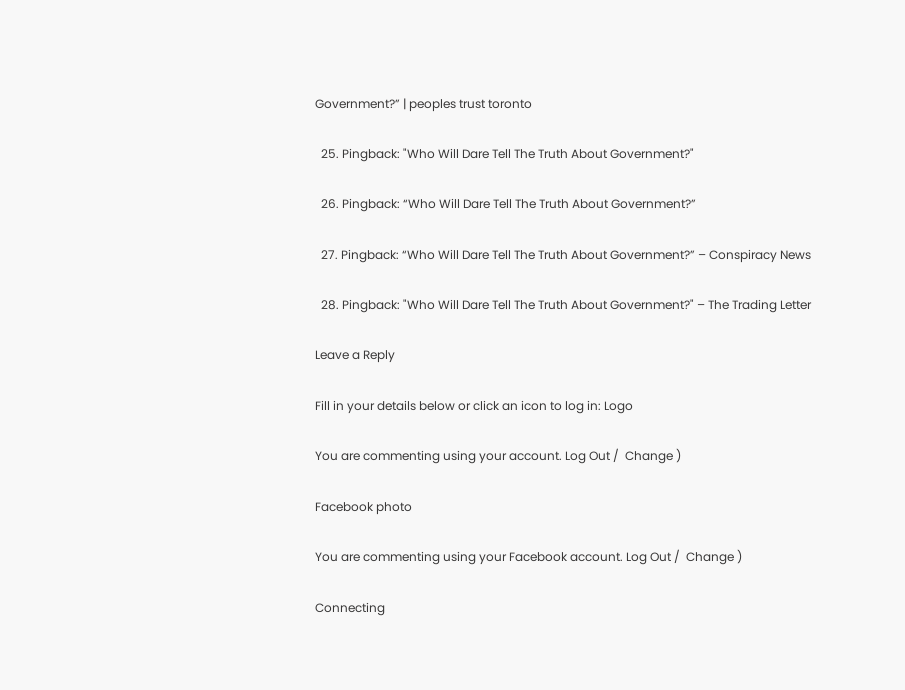Government?” | peoples trust toronto

  25. Pingback: "Who Will Dare Tell The Truth About Government?"

  26. Pingback: “Who Will Dare Tell The Truth About Government?”

  27. Pingback: “Who Will Dare Tell The Truth About Government?” – Conspiracy News

  28. Pingback: "Who Will Dare Tell The Truth About Government?" – The Trading Letter

Leave a Reply

Fill in your details below or click an icon to log in: Logo

You are commenting using your account. Log Out /  Change )

Facebook photo

You are commenting using your Facebook account. Log Out /  Change )

Connecting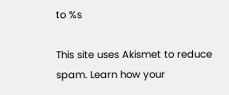to %s

This site uses Akismet to reduce spam. Learn how your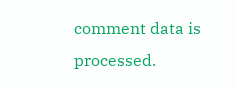comment data is processed.